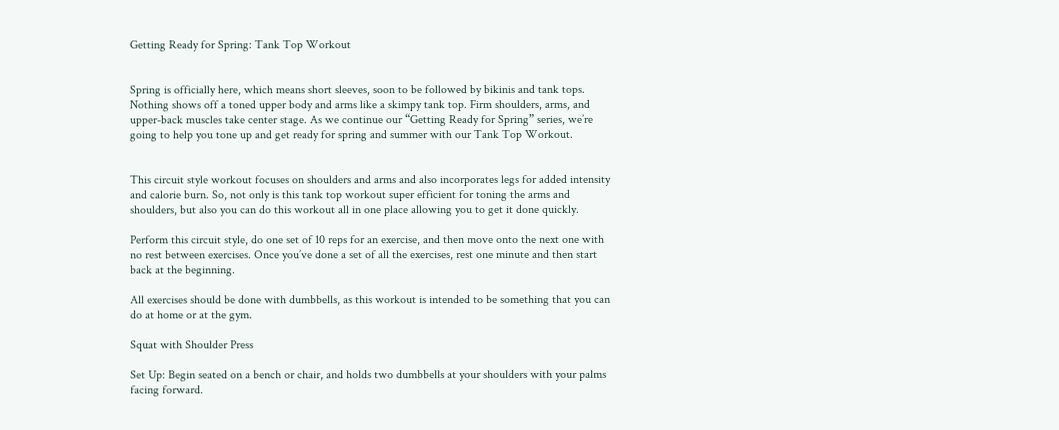Getting Ready for Spring: Tank Top Workout


Spring is officially here, which means short sleeves, soon to be followed by bikinis and tank tops. Nothing shows off a toned upper body and arms like a skimpy tank top. Firm shoulders, arms, and upper-back muscles take center stage. As we continue our “Getting Ready for Spring” series, we’re going to help you tone up and get ready for spring and summer with our Tank Top Workout.


This circuit style workout focuses on shoulders and arms and also incorporates legs for added intensity and calorie burn. So, not only is this tank top workout super efficient for toning the arms and shoulders, but also you can do this workout all in one place allowing you to get it done quickly.

Perform this circuit style, do one set of 10 reps for an exercise, and then move onto the next one with no rest between exercises. Once you’ve done a set of all the exercises, rest one minute and then start back at the beginning.

All exercises should be done with dumbbells, as this workout is intended to be something that you can do at home or at the gym.

Squat with Shoulder Press

Set Up: Begin seated on a bench or chair, and holds two dumbbells at your shoulders with your palms facing forward.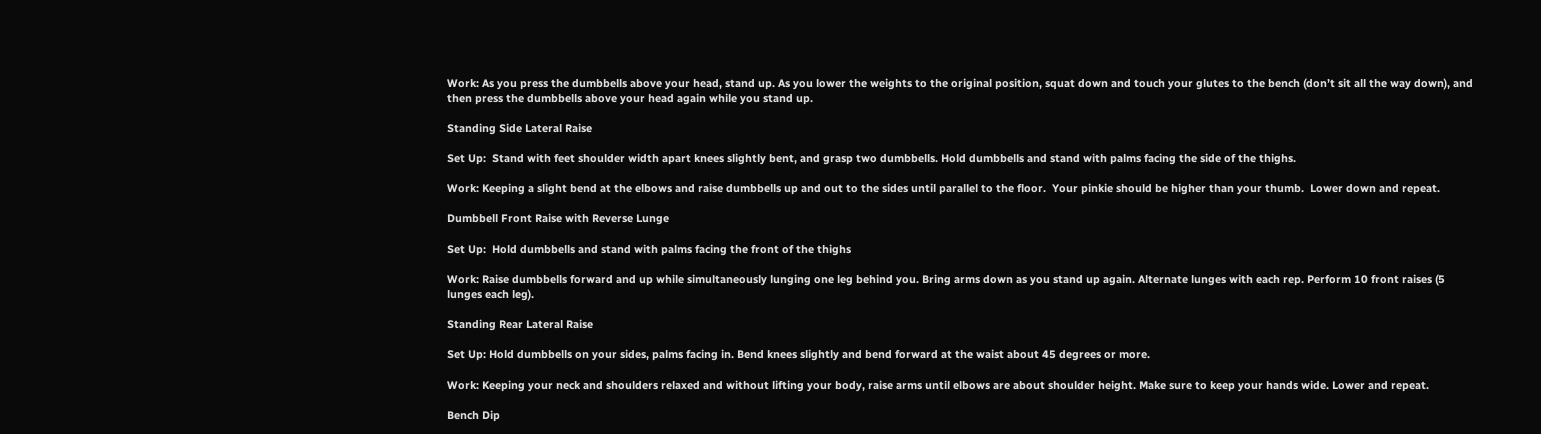Work: As you press the dumbbells above your head, stand up. As you lower the weights to the original position, squat down and touch your glutes to the bench (don’t sit all the way down), and then press the dumbbells above your head again while you stand up.

Standing Side Lateral Raise

Set Up:  Stand with feet shoulder width apart knees slightly bent, and grasp two dumbbells. Hold dumbbells and stand with palms facing the side of the thighs.

Work: Keeping a slight bend at the elbows and raise dumbbells up and out to the sides until parallel to the floor.  Your pinkie should be higher than your thumb.  Lower down and repeat.

Dumbbell Front Raise with Reverse Lunge

Set Up:  Hold dumbbells and stand with palms facing the front of the thighs

Work: Raise dumbbells forward and up while simultaneously lunging one leg behind you. Bring arms down as you stand up again. Alternate lunges with each rep. Perform 10 front raises (5 lunges each leg).

Standing Rear Lateral Raise

Set Up: Hold dumbbells on your sides, palms facing in. Bend knees slightly and bend forward at the waist about 45 degrees or more.

Work: Keeping your neck and shoulders relaxed and without lifting your body, raise arms until elbows are about shoulder height. Make sure to keep your hands wide. Lower and repeat.

Bench Dip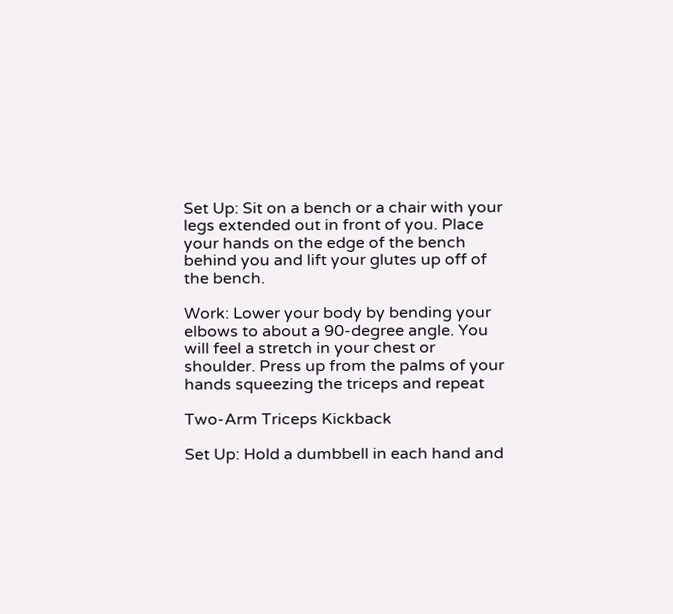Set Up: Sit on a bench or a chair with your legs extended out in front of you. Place your hands on the edge of the bench behind you and lift your glutes up off of the bench.

Work: Lower your body by bending your elbows to about a 90-degree angle. You will feel a stretch in your chest or shoulder. Press up from the palms of your hands squeezing the triceps and repeat

Two-Arm Triceps Kickback

Set Up: Hold a dumbbell in each hand and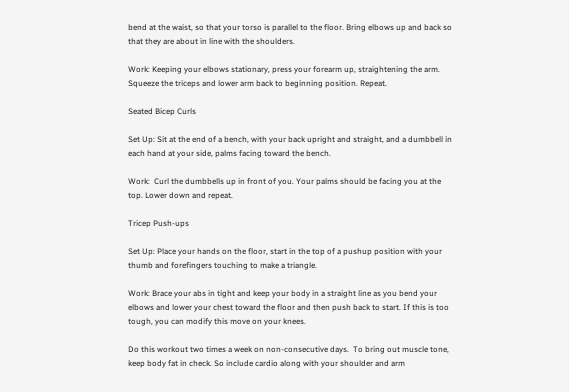bend at the waist, so that your torso is parallel to the floor. Bring elbows up and back so that they are about in line with the shoulders.

Work: Keeping your elbows stationary, press your forearm up, straightening the arm. Squeeze the triceps and lower arm back to beginning position. Repeat.

Seated Bicep Curls

Set Up: Sit at the end of a bench, with your back upright and straight, and a dumbbell in each hand at your side, palms facing toward the bench.

Work:  Curl the dumbbells up in front of you. Your palms should be facing you at the top. Lower down and repeat.

Tricep Push-ups

Set Up: Place your hands on the floor, start in the top of a pushup position with your thumb and forefingers touching to make a triangle.

Work: Brace your abs in tight and keep your body in a straight line as you bend your elbows and lower your chest toward the floor and then push back to start. If this is too tough, you can modify this move on your knees.

Do this workout two times a week on non-consecutive days.  To bring out muscle tone, keep body fat in check. So include cardio along with your shoulder and arm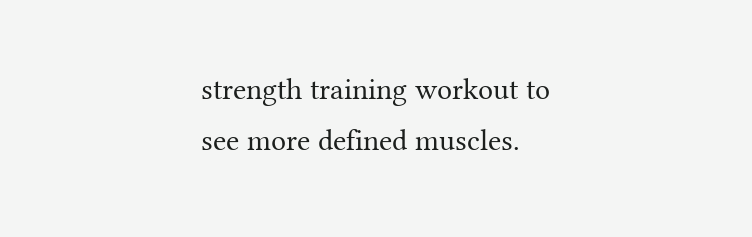strength training workout to see more defined muscles.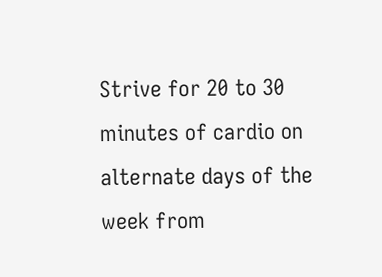Strive for 20 to 30 minutes of cardio on alternate days of the week from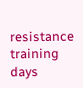resistance training days